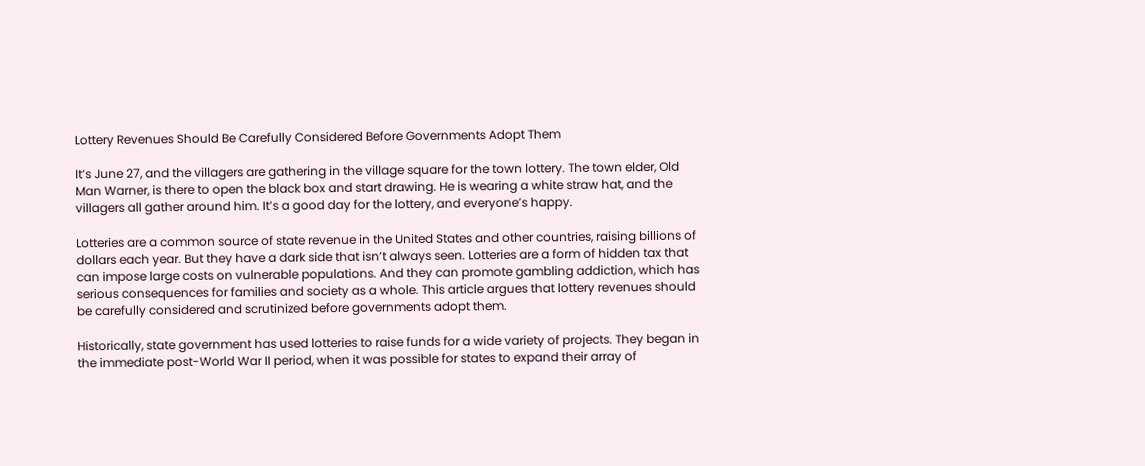Lottery Revenues Should Be Carefully Considered Before Governments Adopt Them

It’s June 27, and the villagers are gathering in the village square for the town lottery. The town elder, Old Man Warner, is there to open the black box and start drawing. He is wearing a white straw hat, and the villagers all gather around him. It’s a good day for the lottery, and everyone’s happy.

Lotteries are a common source of state revenue in the United States and other countries, raising billions of dollars each year. But they have a dark side that isn’t always seen. Lotteries are a form of hidden tax that can impose large costs on vulnerable populations. And they can promote gambling addiction, which has serious consequences for families and society as a whole. This article argues that lottery revenues should be carefully considered and scrutinized before governments adopt them.

Historically, state government has used lotteries to raise funds for a wide variety of projects. They began in the immediate post-World War II period, when it was possible for states to expand their array of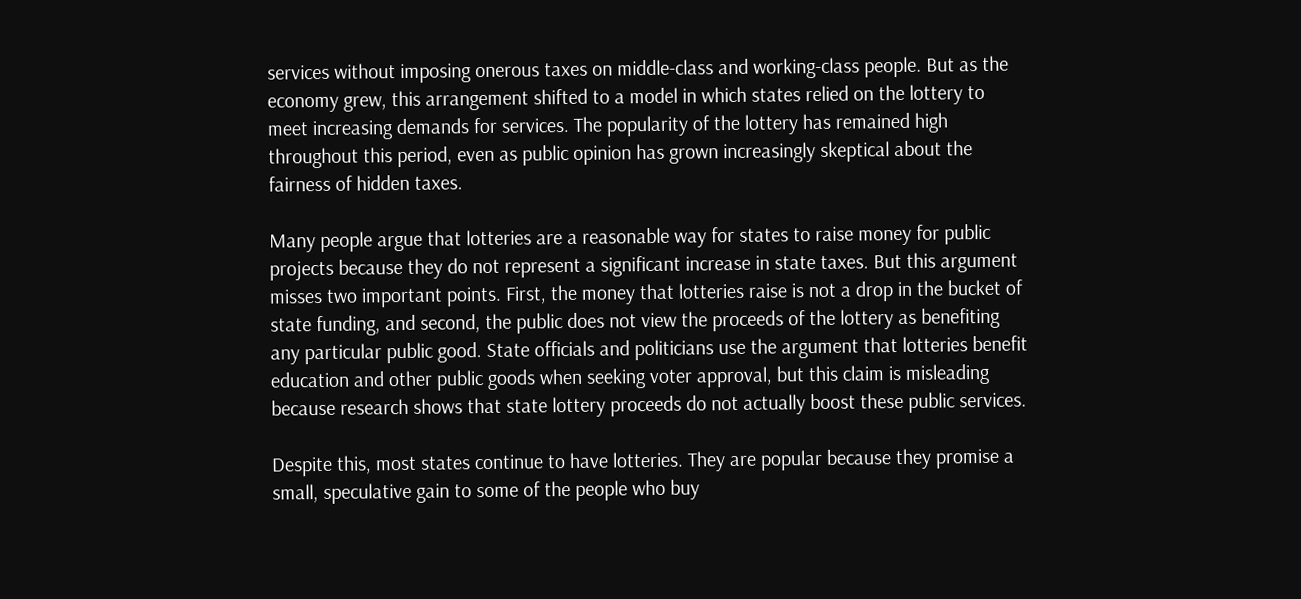services without imposing onerous taxes on middle-class and working-class people. But as the economy grew, this arrangement shifted to a model in which states relied on the lottery to meet increasing demands for services. The popularity of the lottery has remained high throughout this period, even as public opinion has grown increasingly skeptical about the fairness of hidden taxes.

Many people argue that lotteries are a reasonable way for states to raise money for public projects because they do not represent a significant increase in state taxes. But this argument misses two important points. First, the money that lotteries raise is not a drop in the bucket of state funding, and second, the public does not view the proceeds of the lottery as benefiting any particular public good. State officials and politicians use the argument that lotteries benefit education and other public goods when seeking voter approval, but this claim is misleading because research shows that state lottery proceeds do not actually boost these public services.

Despite this, most states continue to have lotteries. They are popular because they promise a small, speculative gain to some of the people who buy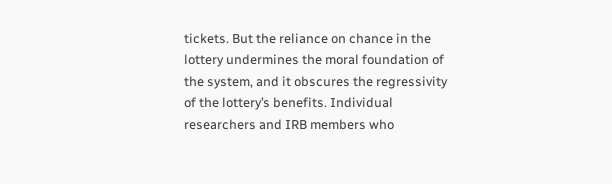tickets. But the reliance on chance in the lottery undermines the moral foundation of the system, and it obscures the regressivity of the lottery’s benefits. Individual researchers and IRB members who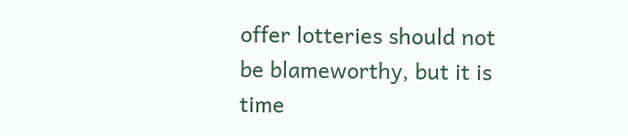offer lotteries should not be blameworthy, but it is time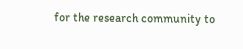for the research community to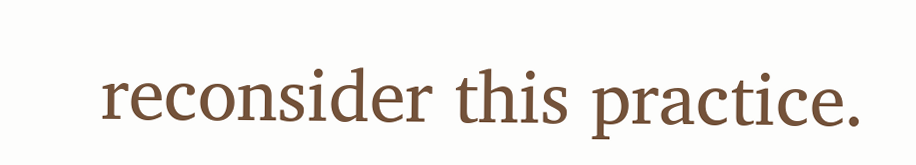reconsider this practice.